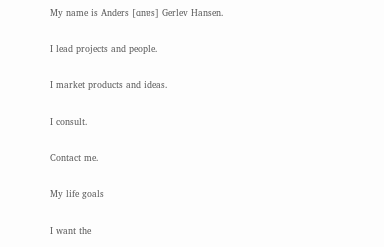My name is Anders [ɑnɐs] Gerlev Hansen.

I lead projects and people.

I market products and ideas.

I consult.

Contact me.

My life goals

I want the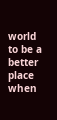world to be a better place when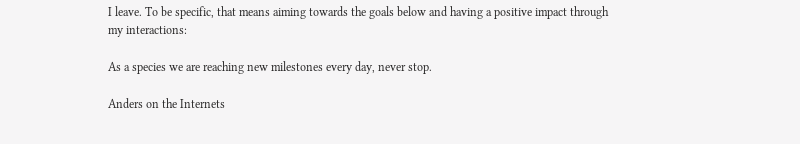I leave. To be specific, that means aiming towards the goals below and having a positive impact through my interactions:

As a species we are reaching new milestones every day, never stop.

Anders on the Internets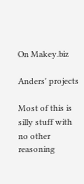On Makey.biz

Anders' projects

Most of this is silly stuff with no other reasoning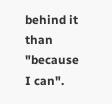behind it than "because I can".